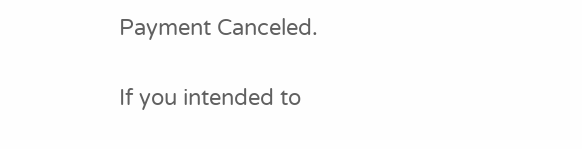Payment Canceled.

If you intended to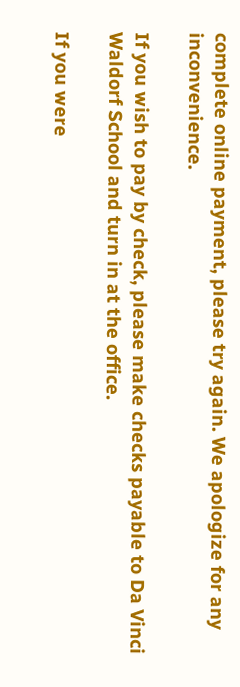complete online payment, please try again. We apologize for any inconvenience.

If you wish to pay by check, please make checks payable to Da Vinci Waldorf School and turn in at the office.

If you were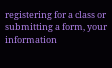registering for a class or submitting a form, your information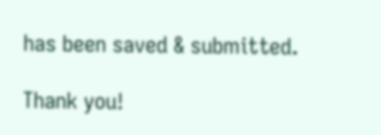has been saved & submitted.

Thank you!